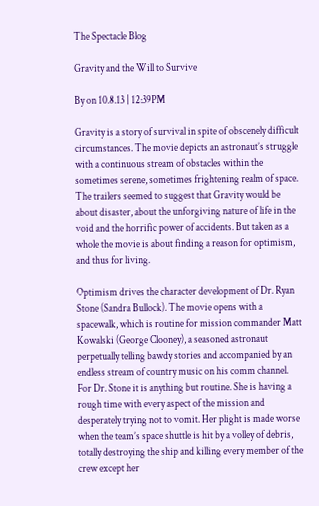The Spectacle Blog

Gravity and the Will to Survive

By on 10.8.13 | 12:39PM

Gravity is a story of survival in spite of obscenely difficult circumstances. The movie depicts an astronaut’s struggle with a continuous stream of obstacles within the sometimes serene, sometimes frightening realm of space. The trailers seemed to suggest that Gravity would be about disaster, about the unforgiving nature of life in the void and the horrific power of accidents. But taken as a whole the movie is about finding a reason for optimism, and thus for living.

Optimism drives the character development of Dr. Ryan Stone (Sandra Bullock). The movie opens with a spacewalk, which is routine for mission commander Matt Kowalski (George Clooney), a seasoned astronaut perpetually telling bawdy stories and accompanied by an endless stream of country music on his comm channel. For Dr. Stone it is anything but routine. She is having a rough time with every aspect of the mission and desperately trying not to vomit. Her plight is made worse when the team’s space shuttle is hit by a volley of debris, totally destroying the ship and killing every member of the crew except her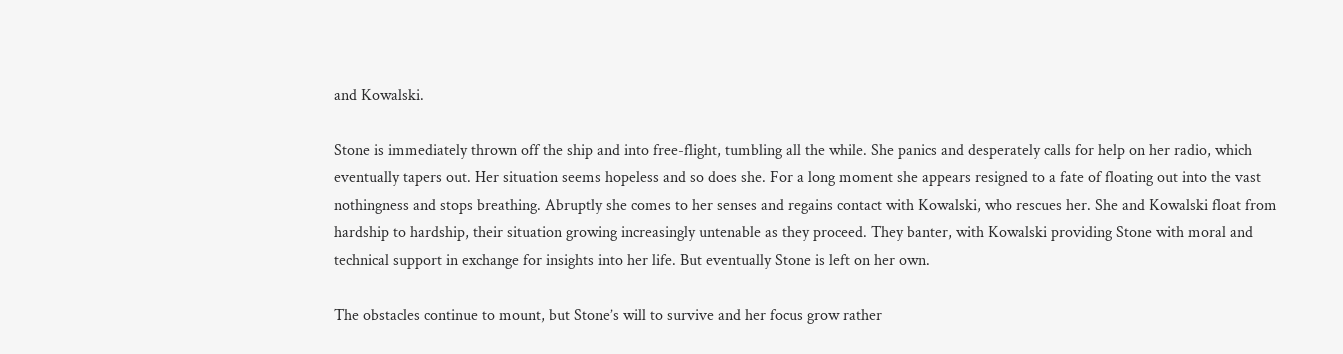and Kowalski.

Stone is immediately thrown off the ship and into free-flight, tumbling all the while. She panics and desperately calls for help on her radio, which eventually tapers out. Her situation seems hopeless and so does she. For a long moment she appears resigned to a fate of floating out into the vast nothingness and stops breathing. Abruptly she comes to her senses and regains contact with Kowalski, who rescues her. She and Kowalski float from hardship to hardship, their situation growing increasingly untenable as they proceed. They banter, with Kowalski providing Stone with moral and technical support in exchange for insights into her life. But eventually Stone is left on her own.

The obstacles continue to mount, but Stone’s will to survive and her focus grow rather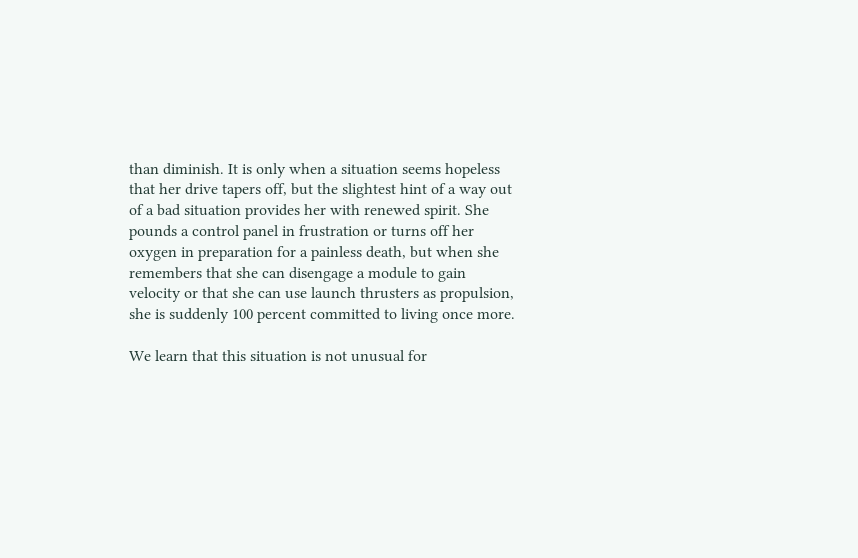than diminish. It is only when a situation seems hopeless that her drive tapers off, but the slightest hint of a way out of a bad situation provides her with renewed spirit. She pounds a control panel in frustration or turns off her oxygen in preparation for a painless death, but when she remembers that she can disengage a module to gain velocity or that she can use launch thrusters as propulsion, she is suddenly 100 percent committed to living once more.

We learn that this situation is not unusual for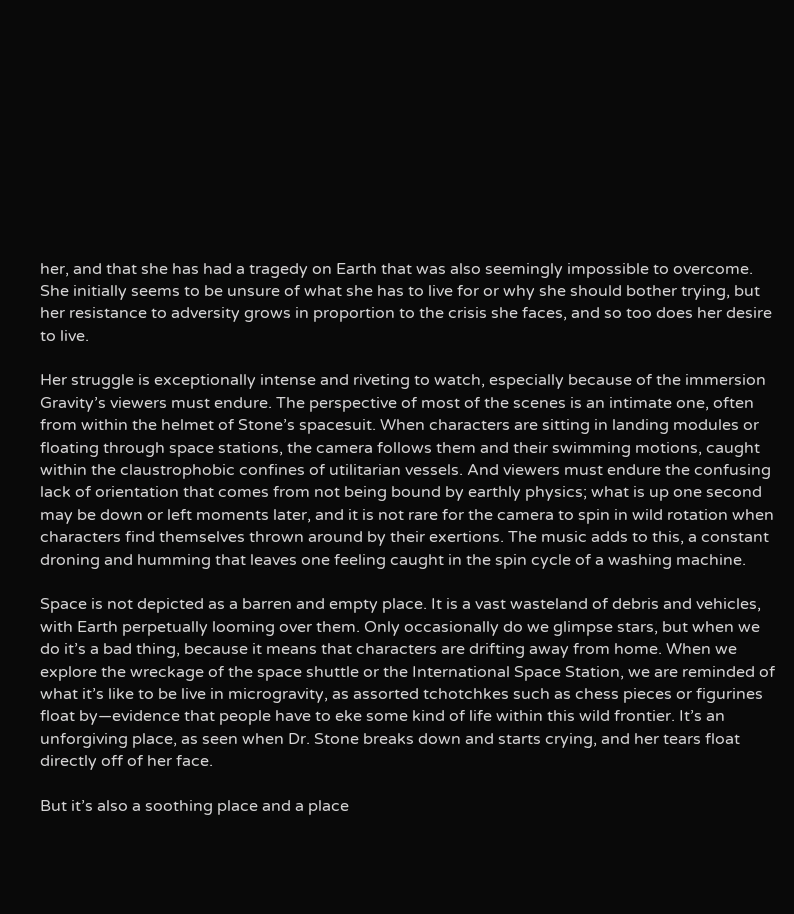her, and that she has had a tragedy on Earth that was also seemingly impossible to overcome. She initially seems to be unsure of what she has to live for or why she should bother trying, but her resistance to adversity grows in proportion to the crisis she faces, and so too does her desire to live.

Her struggle is exceptionally intense and riveting to watch, especially because of the immersion Gravity’s viewers must endure. The perspective of most of the scenes is an intimate one, often from within the helmet of Stone’s spacesuit. When characters are sitting in landing modules or floating through space stations, the camera follows them and their swimming motions, caught within the claustrophobic confines of utilitarian vessels. And viewers must endure the confusing lack of orientation that comes from not being bound by earthly physics; what is up one second may be down or left moments later, and it is not rare for the camera to spin in wild rotation when characters find themselves thrown around by their exertions. The music adds to this, a constant droning and humming that leaves one feeling caught in the spin cycle of a washing machine.

Space is not depicted as a barren and empty place. It is a vast wasteland of debris and vehicles, with Earth perpetually looming over them. Only occasionally do we glimpse stars, but when we do it’s a bad thing, because it means that characters are drifting away from home. When we explore the wreckage of the space shuttle or the International Space Station, we are reminded of what it’s like to be live in microgravity, as assorted tchotchkes such as chess pieces or figurines float by—evidence that people have to eke some kind of life within this wild frontier. It’s an unforgiving place, as seen when Dr. Stone breaks down and starts crying, and her tears float directly off of her face.

But it’s also a soothing place and a place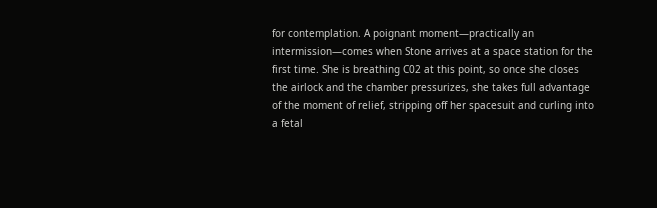for contemplation. A poignant moment—practically an intermission—comes when Stone arrives at a space station for the first time. She is breathing C02 at this point, so once she closes the airlock and the chamber pressurizes, she takes full advantage of the moment of relief, stripping off her spacesuit and curling into a fetal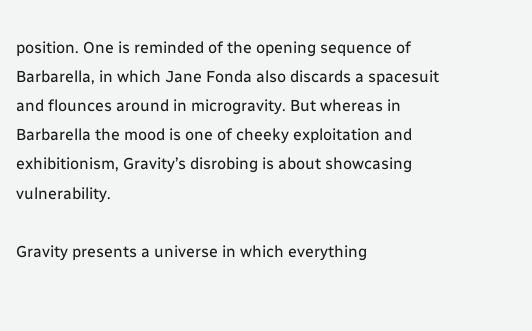position. One is reminded of the opening sequence of Barbarella, in which Jane Fonda also discards a spacesuit and flounces around in microgravity. But whereas in Barbarella the mood is one of cheeky exploitation and exhibitionism, Gravity’s disrobing is about showcasing vulnerability.

Gravity presents a universe in which everything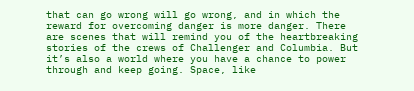that can go wrong will go wrong, and in which the reward for overcoming danger is more danger. There are scenes that will remind you of the heartbreaking stories of the crews of Challenger and Columbia. But it’s also a world where you have a chance to power through and keep going. Space, like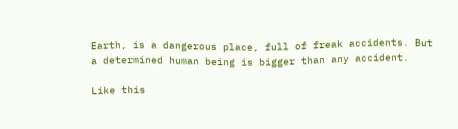Earth, is a dangerous place, full of freak accidents. But a determined human being is bigger than any accident.

Like this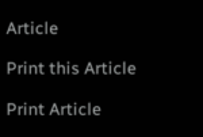Article

Print this Article

Print Article